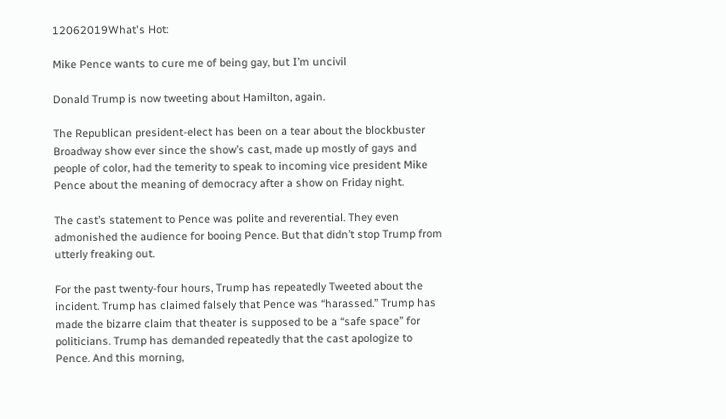12062019What's Hot:

Mike Pence wants to cure me of being gay, but I’m uncivil

Donald Trump is now tweeting about Hamilton, again.

The Republican president-elect has been on a tear about the blockbuster Broadway show ever since the show’s cast, made up mostly of gays and people of color, had the temerity to speak to incoming vice president Mike Pence about the meaning of democracy after a show on Friday night.

The cast’s statement to Pence was polite and reverential. They even admonished the audience for booing Pence. But that didn’t stop Trump from utterly freaking out.

For the past twenty-four hours, Trump has repeatedly Tweeted about the incident. Trump has claimed falsely that Pence was “harassed.” Trump has made the bizarre claim that theater is supposed to be a “safe space” for politicians. Trump has demanded repeatedly that the cast apologize to Pence. And this morning,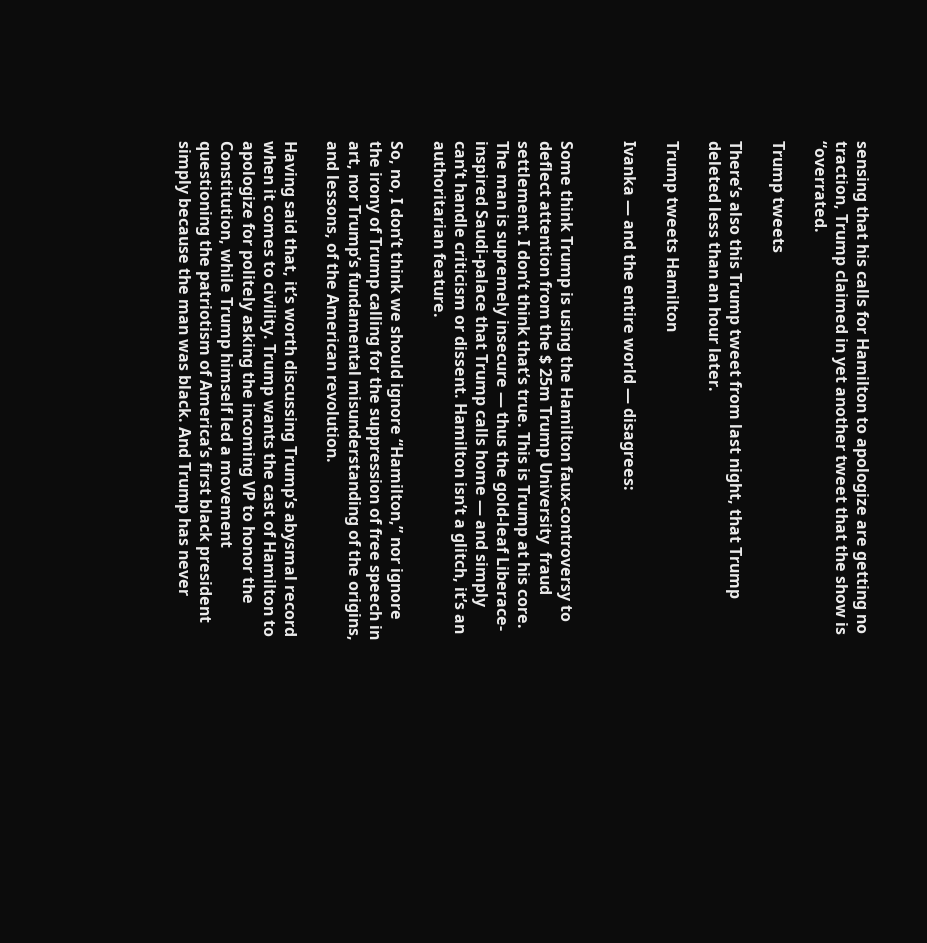sensing that his calls for Hamilton to apologize are getting no traction, Trump claimed in yet another tweet that the show is “overrated.

Trump tweets

There’s also this Trump tweet from last night, that Trump deleted less than an hour later.

Trump tweets Hamilton

Ivanka — and the entire world — disagrees:


Some think Trump is using the Hamilton faux-controversy to deflect attention from the $ 25m Trump University  fraud settlement. I don’t think that’s true. This is Trump at his core. The man is supremely insecure — thus the gold-leaf Liberace-inspired Saudi-palace that Trump calls home — and simply can’t handle criticism or dissent. Hamilton isn’t a glitch, it’s an authoritarian feature.

So, no, I don’t think we should ignore “Hamilton,” nor ignore the irony of Trump calling for the suppression of free speech in art, nor Trump’s fundamental misunderstanding of the origins, and lessons, of the American revolution.

Having said that, it’s worth discussing Trump’s abysmal record when it comes to civility. Trump wants the cast of Hamilton to apologize for politely asking the incoming VP to honor the Constitution, while Trump himself led a movement questioning the patriotism of America’s first black president simply because the man was black. And Trump has never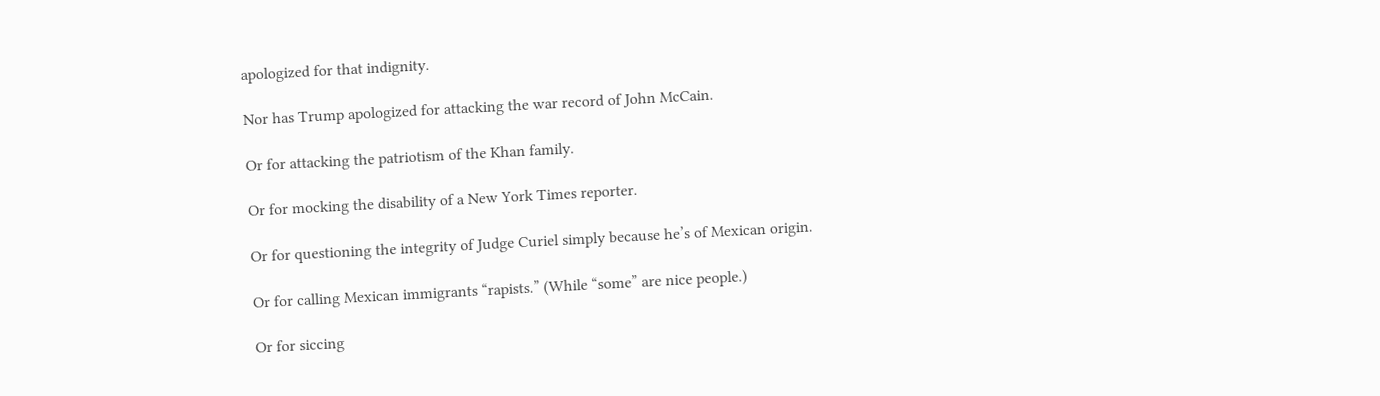apologized for that indignity.

Nor has Trump apologized for attacking the war record of John McCain.

Or for attacking the patriotism of the Khan family.

Or for mocking the disability of a New York Times reporter.

Or for questioning the integrity of Judge Curiel simply because he’s of Mexican origin.

Or for calling Mexican immigrants “rapists.” (While “some” are nice people.)

Or for siccing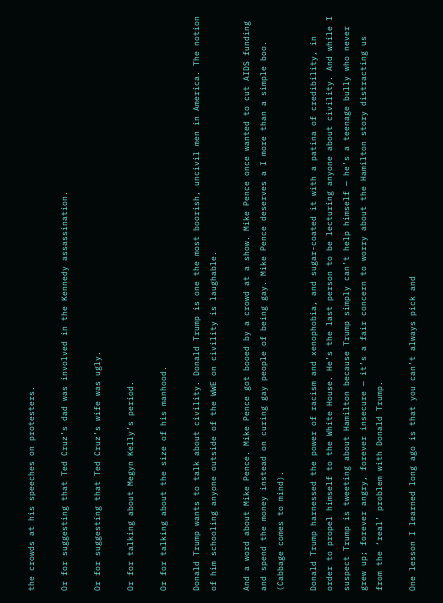the crowds at his speeches on protesters.

Or for suggesting that Ted Cruz’s dad was involved in the Kennedy assassination.

Or for suggesting that Ted Cruz’s wife was ugly.

Or for talking about Megyn Kelly’s period.

Or for talking about the size of his manhood.

Donald Trump wants to talk about civility. Donald Trump is one the most boorish, uncivil men in America. The notion of him schooling anyone outside of the WWE on civility is laughable.

And a word about Mike Pence. Mike Pence got booed by a crowd at a show. Mike Pence once wanted to cut AIDS funding and spend the money instead on curing gay people of being gay. Mike Pence deserves a I more than a simple boo. (Cabbage comes to mind).

Donald Trump harnessed the power of racism and xenophobia, and sugar-coated it with a patina of credibility, in order to propel himself to the White House. He’s the last person to be lecturing anyone about civility. And while I suspect Trump is tweeting about Hamilton because Trump simply can’t help himself — he’s a teenage bully who never grew up; forever angry, forever insecure — it’s a fair concern to worry about the Hamilton story distracting us from the ‘real’ problem with Donald Trump.

One lesson I learned long ago is that you can’t always pick and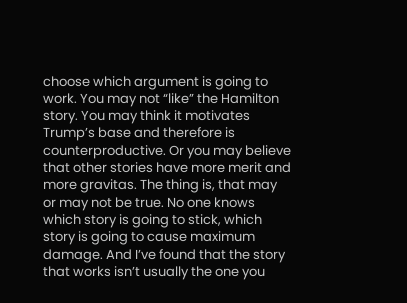choose which argument is going to work. You may not “like” the Hamilton story. You may think it motivates Trump’s base and therefore is counterproductive. Or you may believe that other stories have more merit and more gravitas. The thing is, that may or may not be true. No one knows which story is going to stick, which story is going to cause maximum damage. And I’ve found that the story that works isn’t usually the one you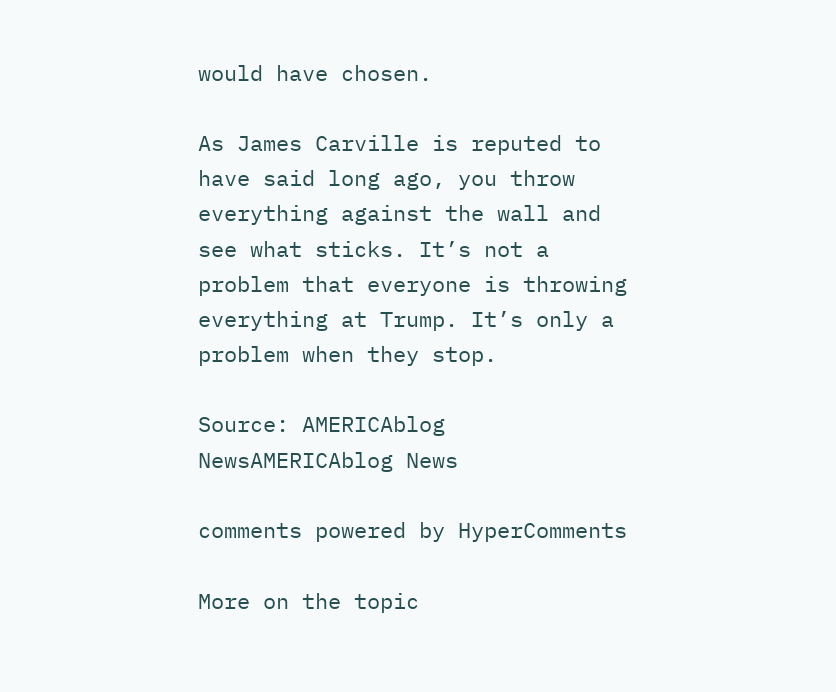would have chosen.

As James Carville is reputed to have said long ago, you throw everything against the wall and see what sticks. It’s not a problem that everyone is throwing everything at Trump. It’s only a problem when they stop.

Source: AMERICAblog NewsAMERICAblog News

comments powered by HyperComments

More on the topic